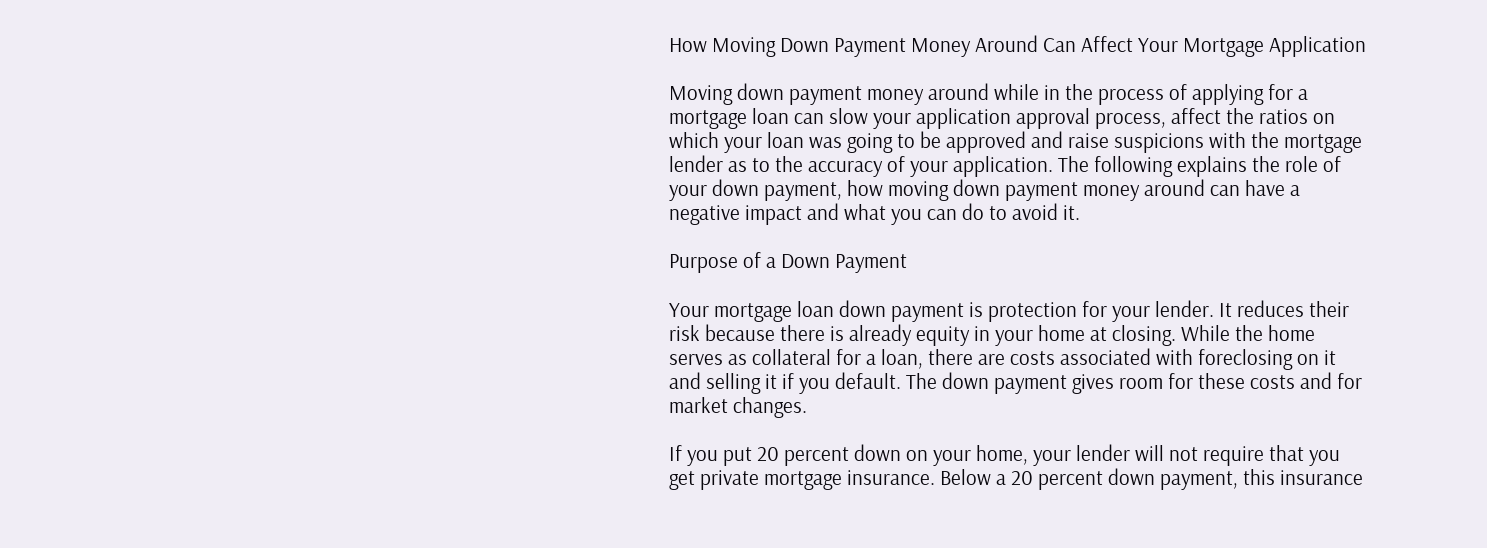How Moving Down Payment Money Around Can Affect Your Mortgage Application

Moving down payment money around while in the process of applying for a mortgage loan can slow your application approval process, affect the ratios on which your loan was going to be approved and raise suspicions with the mortgage lender as to the accuracy of your application. The following explains the role of your down payment, how moving down payment money around can have a negative impact and what you can do to avoid it.

Purpose of a Down Payment

Your mortgage loan down payment is protection for your lender. It reduces their risk because there is already equity in your home at closing. While the home serves as collateral for a loan, there are costs associated with foreclosing on it and selling it if you default. The down payment gives room for these costs and for market changes.

If you put 20 percent down on your home, your lender will not require that you get private mortgage insurance. Below a 20 percent down payment, this insurance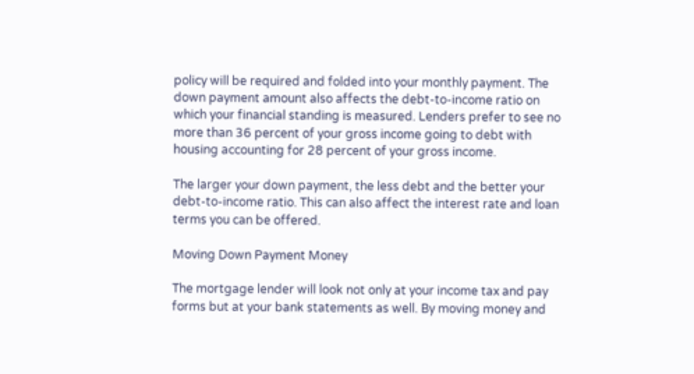policy will be required and folded into your monthly payment. The down payment amount also affects the debt-to-income ratio on which your financial standing is measured. Lenders prefer to see no more than 36 percent of your gross income going to debt with housing accounting for 28 percent of your gross income.

The larger your down payment, the less debt and the better your debt-to-income ratio. This can also affect the interest rate and loan terms you can be offered.

Moving Down Payment Money

The mortgage lender will look not only at your income tax and pay forms but at your bank statements as well. By moving money and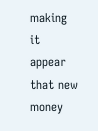making it appear that new money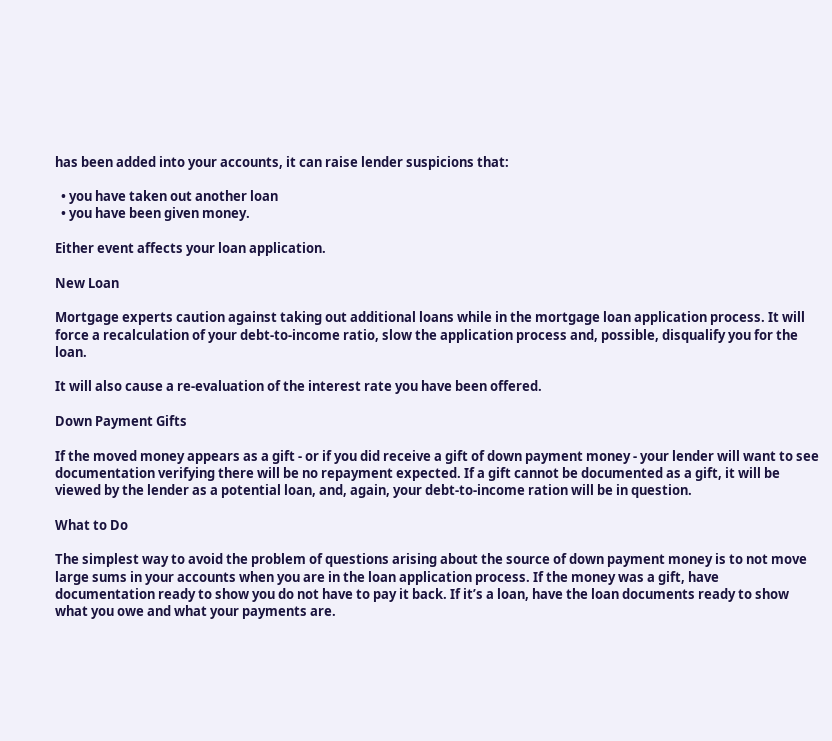has been added into your accounts, it can raise lender suspicions that:

  • you have taken out another loan
  • you have been given money.

Either event affects your loan application.

New Loan

Mortgage experts caution against taking out additional loans while in the mortgage loan application process. It will force a recalculation of your debt-to-income ratio, slow the application process and, possible, disqualify you for the loan.

It will also cause a re-evaluation of the interest rate you have been offered.

Down Payment Gifts

If the moved money appears as a gift - or if you did receive a gift of down payment money - your lender will want to see documentation verifying there will be no repayment expected. If a gift cannot be documented as a gift, it will be viewed by the lender as a potential loan, and, again, your debt-to-income ration will be in question.

What to Do

The simplest way to avoid the problem of questions arising about the source of down payment money is to not move large sums in your accounts when you are in the loan application process. If the money was a gift, have documentation ready to show you do not have to pay it back. If it’s a loan, have the loan documents ready to show what you owe and what your payments are.